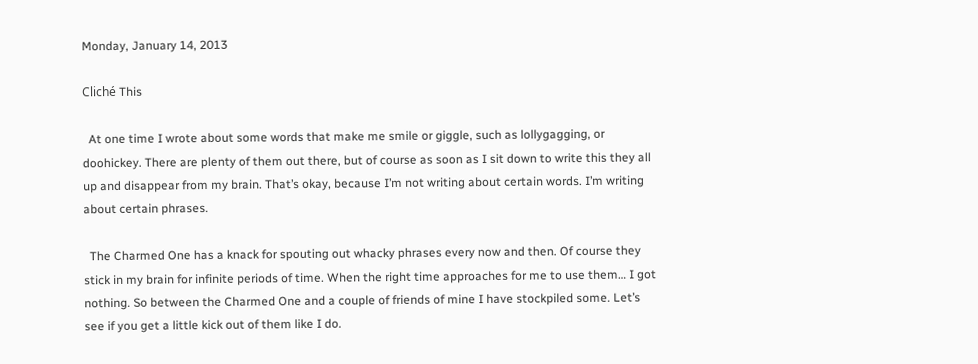Monday, January 14, 2013

Cliché This

  At one time I wrote about some words that make me smile or giggle, such as lollygagging, or doohickey. There are plenty of them out there, but of course as soon as I sit down to write this they all up and disappear from my brain. That’s okay, because I’m not writing about certain words. I’m writing about certain phrases.

  The Charmed One has a knack for spouting out whacky phrases every now and then. Of course they stick in my brain for infinite periods of time. When the right time approaches for me to use them… I got nothing. So between the Charmed One and a couple of friends of mine I have stockpiled some. Let’s see if you get a little kick out of them like I do.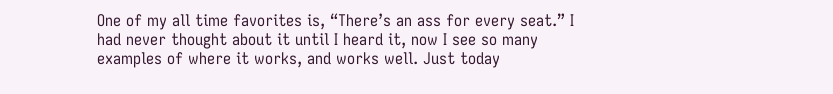One of my all time favorites is, “There’s an ass for every seat.” I had never thought about it until I heard it, now I see so many examples of where it works, and works well. Just today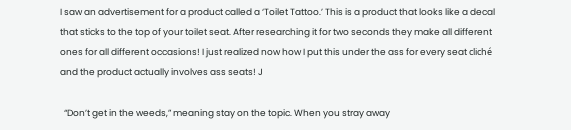I saw an advertisement for a product called a ‘Toilet Tattoo.’ This is a product that looks like a decal that sticks to the top of your toilet seat. After researching it for two seconds they make all different ones for all different occasions! I just realized now how I put this under the ass for every seat cliché and the product actually involves ass seats! J

  “Don’t get in the weeds,” meaning stay on the topic. When you stray away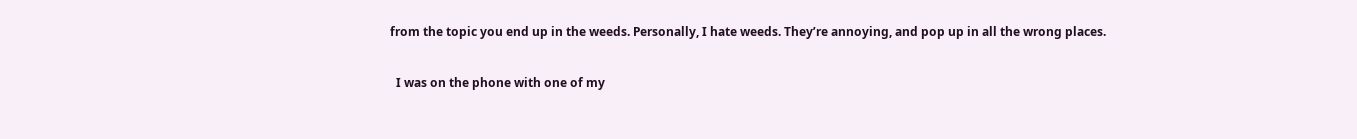from the topic you end up in the weeds. Personally, I hate weeds. They’re annoying, and pop up in all the wrong places.

  I was on the phone with one of my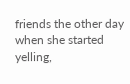friends the other day when she started yelling,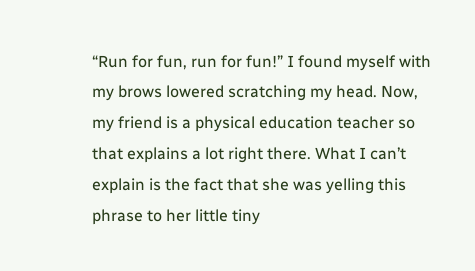“Run for fun, run for fun!” I found myself with my brows lowered scratching my head. Now, my friend is a physical education teacher so that explains a lot right there. What I can’t explain is the fact that she was yelling this phrase to her little tiny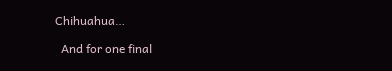Chihuahua…

  And for one final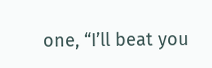one, “I’ll beat you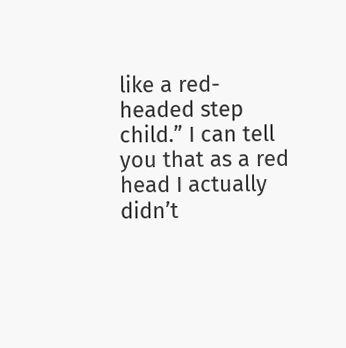like a red-headed step child.” I can tell you that as a red head I actually didn’t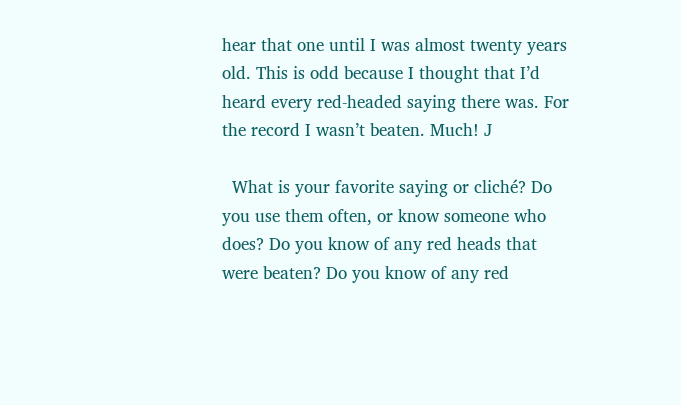hear that one until I was almost twenty years old. This is odd because I thought that I’d heard every red-headed saying there was. For the record I wasn’t beaten. Much! J

  What is your favorite saying or cliché? Do you use them often, or know someone who does? Do you know of any red heads that were beaten? Do you know of any red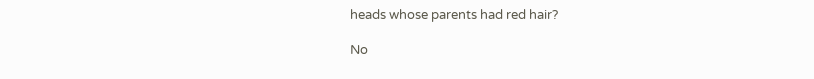heads whose parents had red hair?

No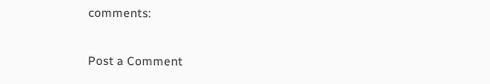comments:

Post a Comment